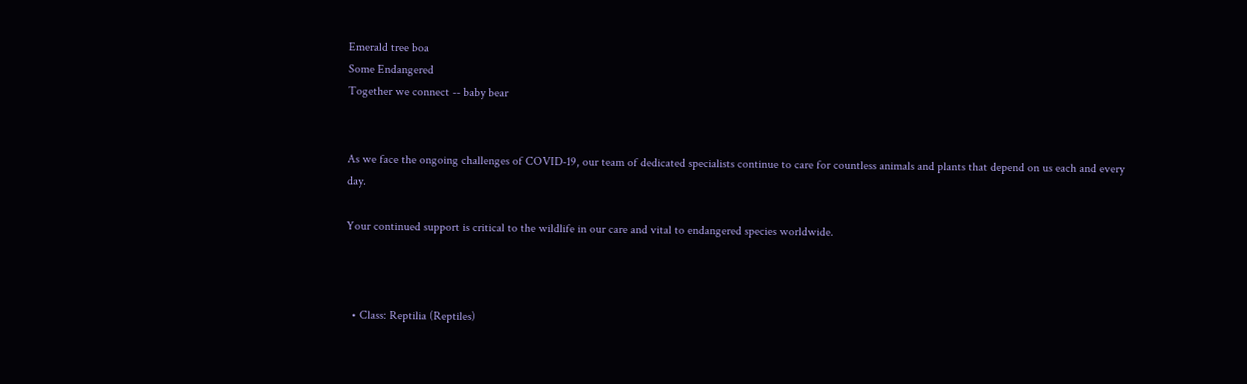Emerald tree boa
Some Endangered
Together we connect -- baby bear


As we face the ongoing challenges of COVID-19, our team of dedicated specialists continue to care for countless animals and plants that depend on us each and every day.

Your continued support is critical to the wildlife in our care and vital to endangered species worldwide.



  • Class: Reptilia (Reptiles)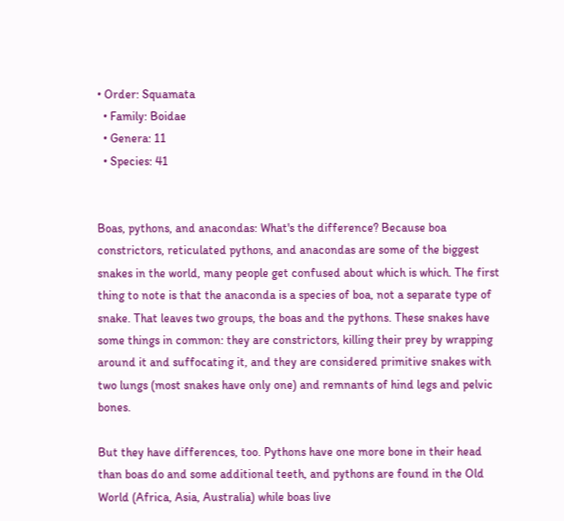• Order: Squamata
  • Family: Boidae
  • Genera: 11
  • Species: 41


Boas, pythons, and anacondas: What's the difference? Because boa constrictors, reticulated pythons, and anacondas are some of the biggest snakes in the world, many people get confused about which is which. The first thing to note is that the anaconda is a species of boa, not a separate type of snake. That leaves two groups, the boas and the pythons. These snakes have some things in common: they are constrictors, killing their prey by wrapping around it and suffocating it, and they are considered primitive snakes with two lungs (most snakes have only one) and remnants of hind legs and pelvic bones.

But they have differences, too. Pythons have one more bone in their head than boas do and some additional teeth, and pythons are found in the Old World (Africa, Asia, Australia) while boas live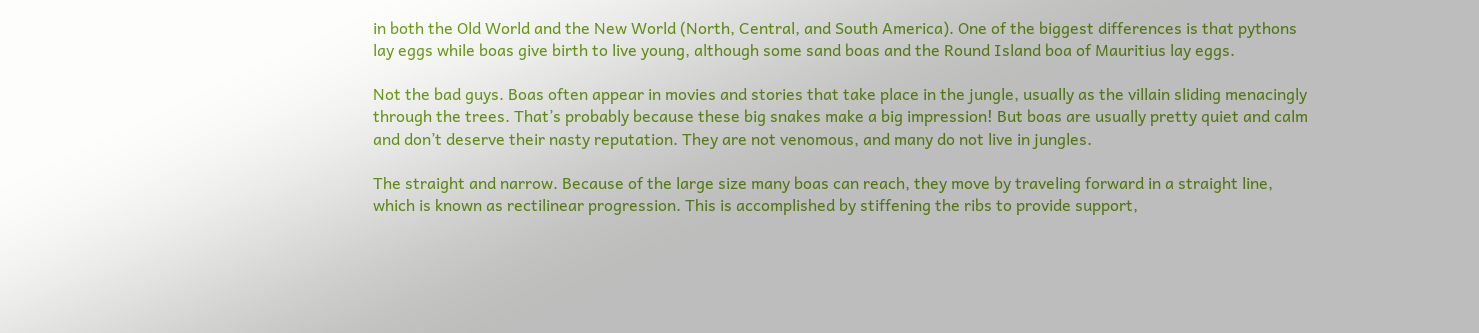in both the Old World and the New World (North, Central, and South America). One of the biggest differences is that pythons lay eggs while boas give birth to live young, although some sand boas and the Round Island boa of Mauritius lay eggs.

Not the bad guys. Boas often appear in movies and stories that take place in the jungle, usually as the villain sliding menacingly through the trees. That’s probably because these big snakes make a big impression! But boas are usually pretty quiet and calm and don’t deserve their nasty reputation. They are not venomous, and many do not live in jungles.

The straight and narrow. Because of the large size many boas can reach, they move by traveling forward in a straight line, which is known as rectilinear progression. This is accomplished by stiffening the ribs to provide support,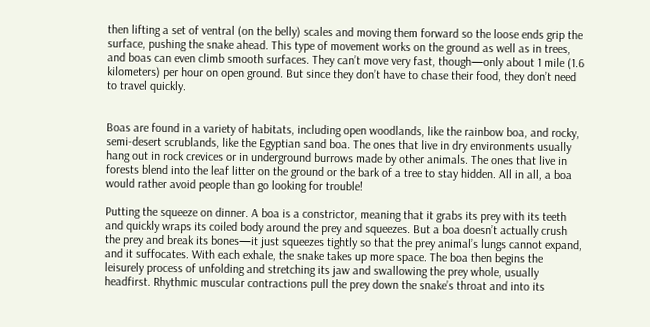then lifting a set of ventral (on the belly) scales and moving them forward so the loose ends grip the surface, pushing the snake ahead. This type of movement works on the ground as well as in trees, and boas can even climb smooth surfaces. They can’t move very fast, though—only about 1 mile (1.6 kilometers) per hour on open ground. But since they don’t have to chase their food, they don’t need to travel quickly.


Boas are found in a variety of habitats, including open woodlands, like the rainbow boa, and rocky, semi-desert scrublands, like the Egyptian sand boa. The ones that live in dry environments usually hang out in rock crevices or in underground burrows made by other animals. The ones that live in forests blend into the leaf litter on the ground or the bark of a tree to stay hidden. All in all, a boa would rather avoid people than go looking for trouble!

Putting the squeeze on dinner. A boa is a constrictor, meaning that it grabs its prey with its teeth and quickly wraps its coiled body around the prey and squeezes. But a boa doesn’t actually crush the prey and break its bones—it just squeezes tightly so that the prey animal’s lungs cannot expand, and it suffocates. With each exhale, the snake takes up more space. The boa then begins the leisurely process of unfolding and stretching its jaw and swallowing the prey whole, usually headfirst. Rhythmic muscular contractions pull the prey down the snake’s throat and into its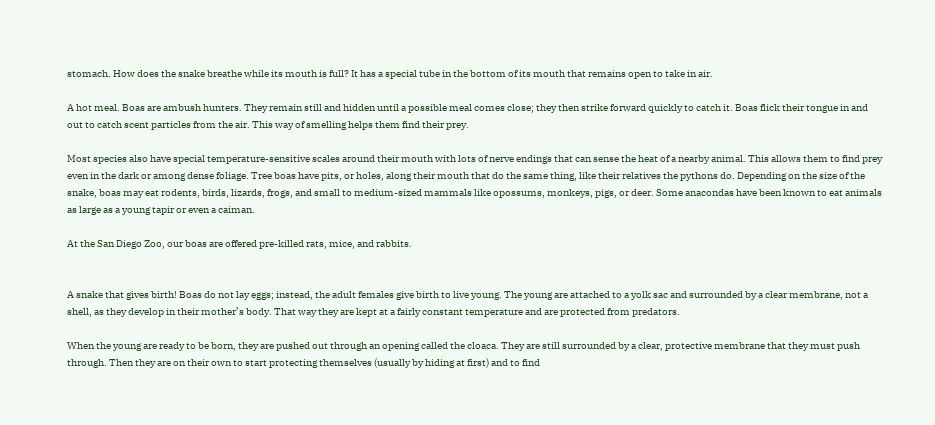stomach. How does the snake breathe while its mouth is full? It has a special tube in the bottom of its mouth that remains open to take in air.

A hot meal. Boas are ambush hunters. They remain still and hidden until a possible meal comes close; they then strike forward quickly to catch it. Boas flick their tongue in and out to catch scent particles from the air. This way of smelling helps them find their prey.

Most species also have special temperature-sensitive scales around their mouth with lots of nerve endings that can sense the heat of a nearby animal. This allows them to find prey even in the dark or among dense foliage. Tree boas have pits, or holes, along their mouth that do the same thing, like their relatives the pythons do. Depending on the size of the snake, boas may eat rodents, birds, lizards, frogs, and small to medium-sized mammals like opossums, monkeys, pigs, or deer. Some anacondas have been known to eat animals as large as a young tapir or even a caiman.

At the San Diego Zoo, our boas are offered pre-killed rats, mice, and rabbits.


A snake that gives birth! Boas do not lay eggs; instead, the adult females give birth to live young. The young are attached to a yolk sac and surrounded by a clear membrane, not a shell, as they develop in their mother’s body. That way they are kept at a fairly constant temperature and are protected from predators.

When the young are ready to be born, they are pushed out through an opening called the cloaca. They are still surrounded by a clear, protective membrane that they must push through. Then they are on their own to start protecting themselves (usually by hiding at first) and to find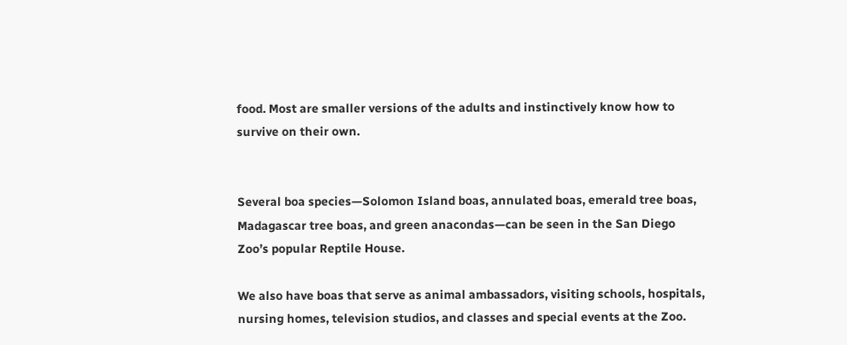food. Most are smaller versions of the adults and instinctively know how to survive on their own.


Several boa species—Solomon Island boas, annulated boas, emerald tree boas, Madagascar tree boas, and green anacondas—can be seen in the San Diego Zoo’s popular Reptile House.

We also have boas that serve as animal ambassadors, visiting schools, hospitals, nursing homes, television studios, and classes and special events at the Zoo.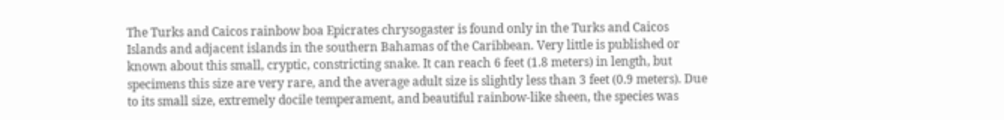The Turks and Caicos rainbow boa Epicrates chrysogaster is found only in the Turks and Caicos Islands and adjacent islands in the southern Bahamas of the Caribbean. Very little is published or known about this small, cryptic, constricting snake. It can reach 6 feet (1.8 meters) in length, but specimens this size are very rare, and the average adult size is slightly less than 3 feet (0.9 meters). Due to its small size, extremely docile temperament, and beautiful rainbow-like sheen, the species was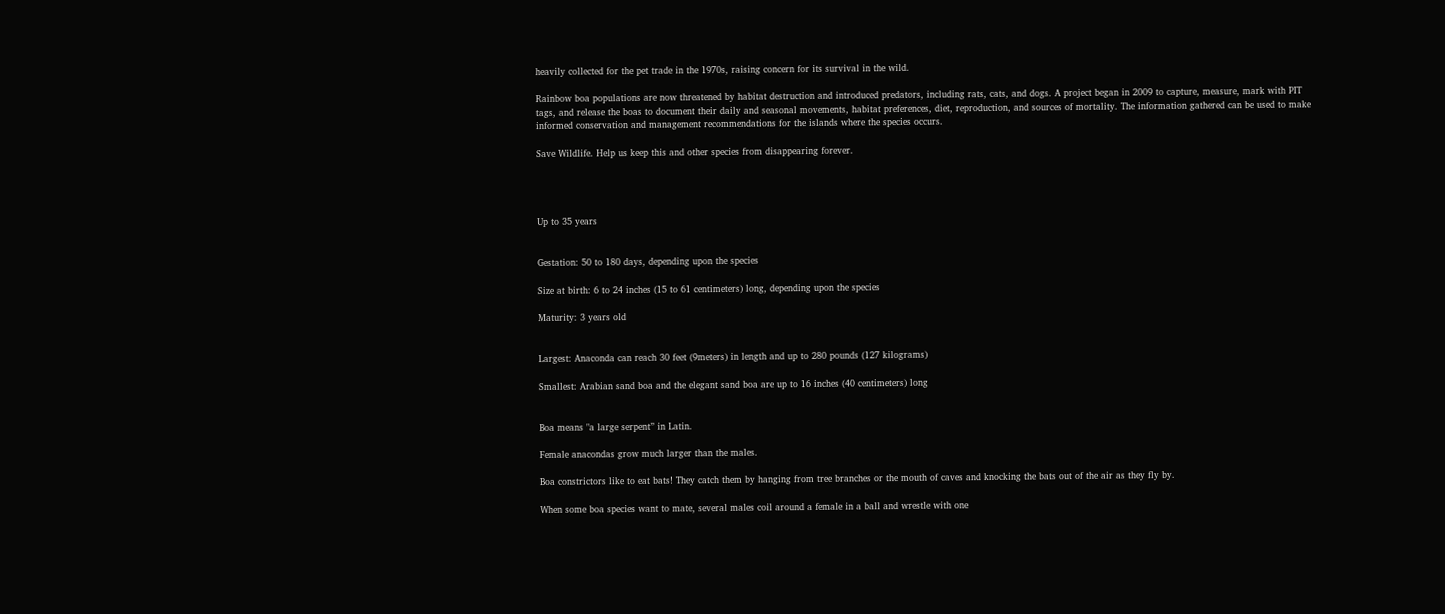heavily collected for the pet trade in the 1970s, raising concern for its survival in the wild.

Rainbow boa populations are now threatened by habitat destruction and introduced predators, including rats, cats, and dogs. A project began in 2009 to capture, measure, mark with PIT tags, and release the boas to document their daily and seasonal movements, habitat preferences, diet, reproduction, and sources of mortality. The information gathered can be used to make informed conservation and management recommendations for the islands where the species occurs.

Save Wildlife. Help us keep this and other species from disappearing forever.




Up to 35 years


Gestation: 50 to 180 days, depending upon the species

Size at birth: 6 to 24 inches (15 to 61 centimeters) long, depending upon the species

Maturity: 3 years old


Largest: Anaconda can reach 30 feet (9meters) in length and up to 280 pounds (127 kilograms)

Smallest: Arabian sand boa and the elegant sand boa are up to 16 inches (40 centimeters) long


Boa means "a large serpent” in Latin.

Female anacondas grow much larger than the males.

Boa constrictors like to eat bats! They catch them by hanging from tree branches or the mouth of caves and knocking the bats out of the air as they fly by.

When some boa species want to mate, several males coil around a female in a ball and wrestle with one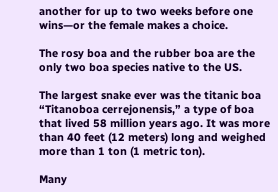another for up to two weeks before one wins—or the female makes a choice.

The rosy boa and the rubber boa are the only two boa species native to the US.

The largest snake ever was the titanic boa “Titanoboa cerrejonensis,” a type of boa that lived 58 million years ago. It was more than 40 feet (12 meters) long and weighed more than 1 ton (1 metric ton).

Many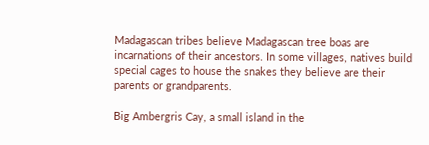Madagascan tribes believe Madagascan tree boas are incarnations of their ancestors. In some villages, natives build special cages to house the snakes they believe are their parents or grandparents.

Big Ambergris Cay, a small island in the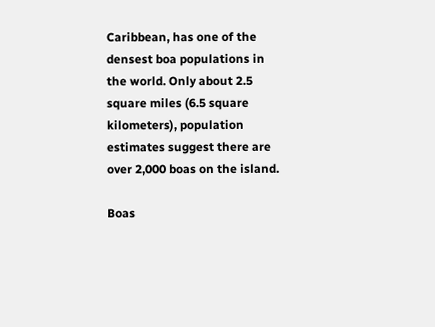Caribbean, has one of the densest boa populations in the world. Only about 2.5 square miles (6.5 square kilometers), population estimates suggest there are over 2,000 boas on the island.

Boas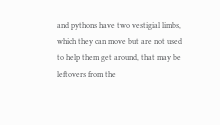and pythons have two vestigial limbs, which they can move but are not used to help them get around, that may be leftovers from the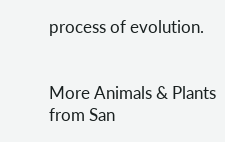process of evolution.


More Animals & Plants from San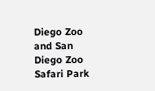Diego Zoo and San Diego Zoo Safari Park